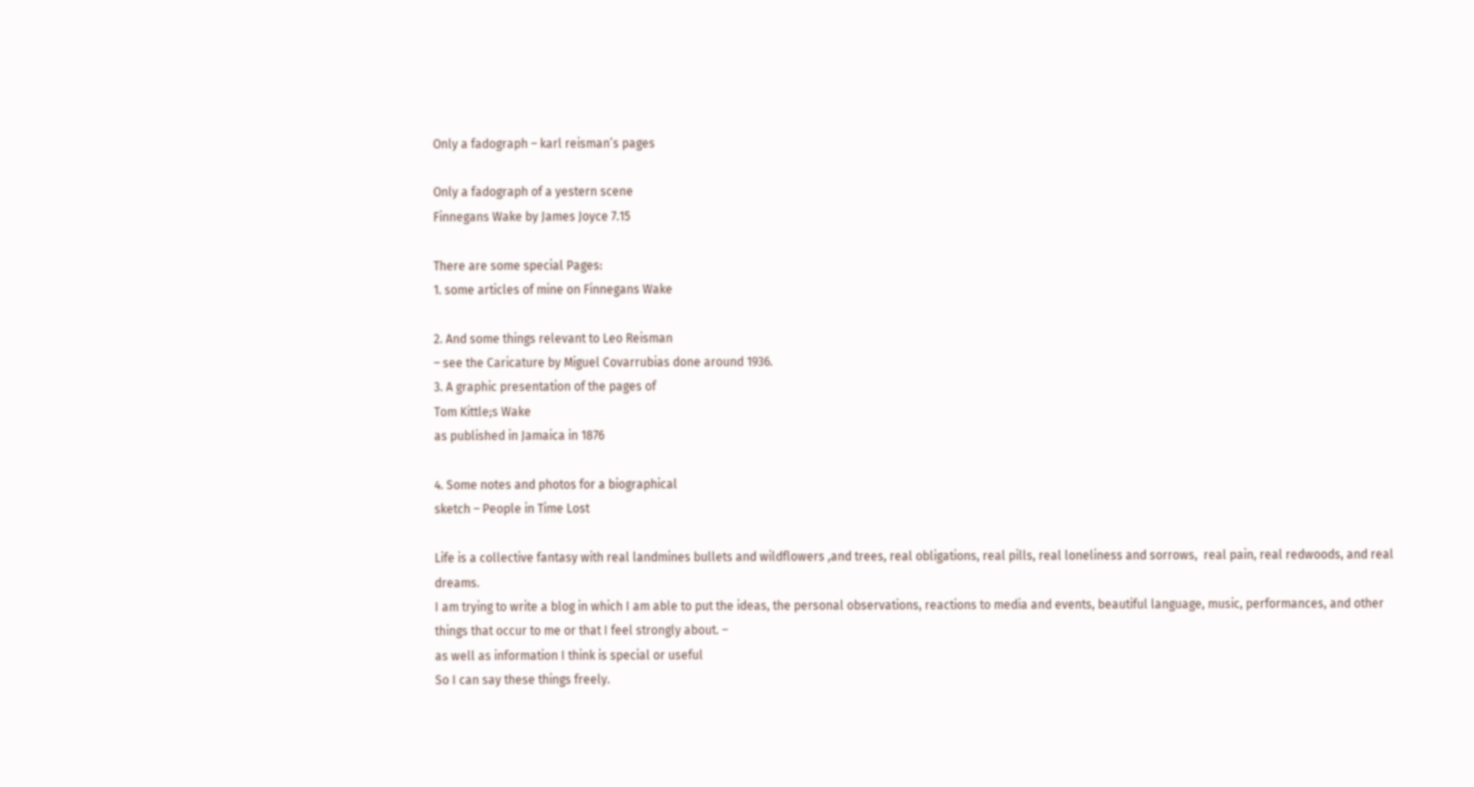Only a fadograph – karl reisman’s pages

Only a fadograph of a yestern scene
Finnegans Wake by James Joyce 7.15

There are some special Pages:
1. some articles of mine on Finnegans Wake

2. And some things relevant to Leo Reisman
– see the Caricature by Miguel Covarrubias done around 1936.
3. A graphic presentation of the pages of
Tom Kittle;s Wake
as published in Jamaica in 1876

4. Some notes and photos for a biographical
sketch – People in Time Lost

Life is a collective fantasy with real landmines bullets and wildflowers ,and trees, real obligations, real pills, real loneliness and sorrows,  real pain, real redwoods, and real dreams.
I am trying to write a blog in which I am able to put the ideas, the personal observations, reactions to media and events, beautiful language, music, performances, and other things that occur to me or that I feel strongly about. –
as well as information I think is special or useful
So I can say these things freely.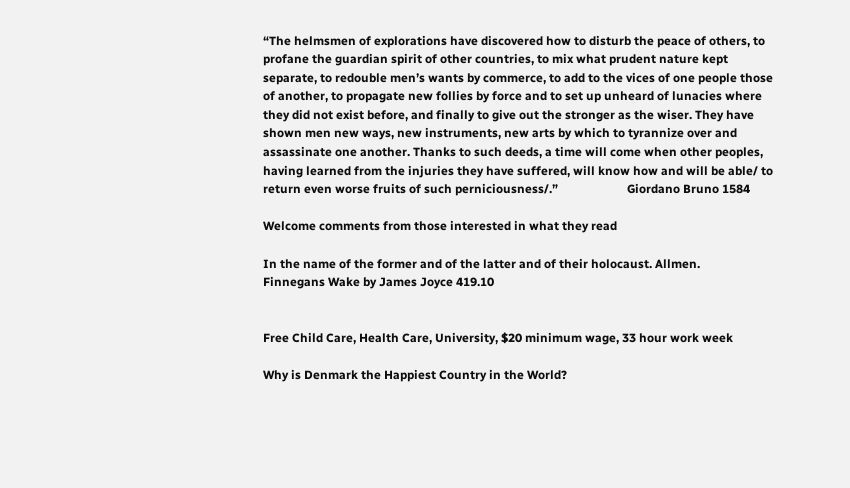“The helmsmen of explorations have discovered how to disturb the peace of others, to profane the guardian spirit of other countries, to mix what prudent nature kept separate, to redouble men’s wants by commerce, to add to the vices of one people those of another, to propagate new follies by force and to set up unheard of lunacies where they did not exist before, and finally to give out the stronger as the wiser. They have shown men new ways, new instruments, new arts by which to tyrannize over and assassinate one another. Thanks to such deeds, a time will come when other peoples, having learned from the injuries they have suffered, will know how and will be able/ to return even worse fruits of such perniciousness/.”                       Giordano Bruno 1584

Welcome comments from those interested in what they read

In the name of the former and of the latter and of their holocaust. Allmen.
Finnegans Wake by James Joyce 419.10


Free Child Care, Health Care, University, $20 minimum wage, 33 hour work week

Why is Denmark the Happiest Country in the World?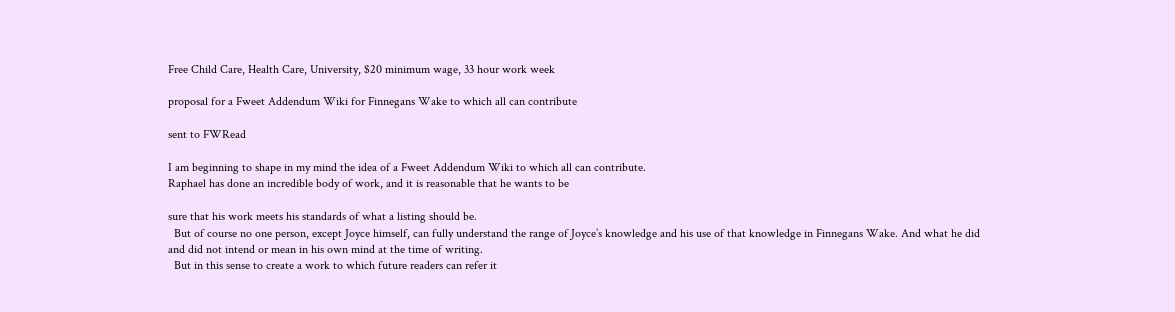Free Child Care, Health Care, University, $20 minimum wage, 33 hour work week

proposal for a Fweet Addendum Wiki for Finnegans Wake to which all can contribute

sent to FWRead

I am beginning to shape in my mind the idea of a Fweet Addendum Wiki to which all can contribute.
Raphael has done an incredible body of work, and it is reasonable that he wants to be

sure that his work meets his standards of what a listing should be.
  But of course no one person, except Joyce himself, can fully understand the range of Joyce’s knowledge and his use of that knowledge in Finnegans Wake. And what he did and did not intend or mean in his own mind at the time of writing.
  But in this sense to create a work to which future readers can refer it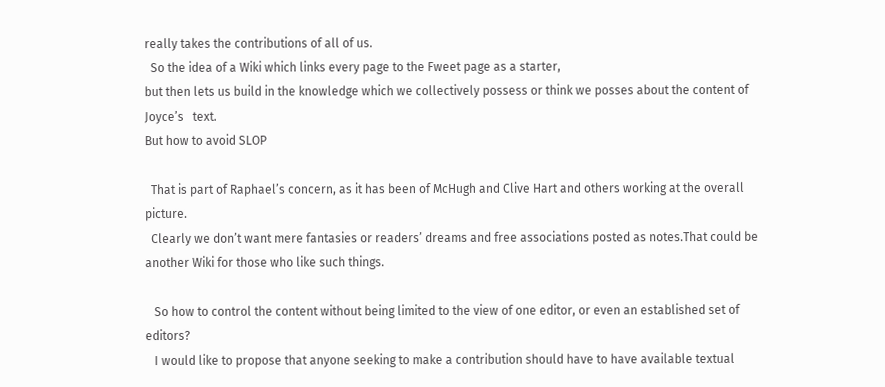really takes the contributions of all of us.
  So the idea of a Wiki which links every page to the Fweet page as a starter,
but then lets us build in the knowledge which we collectively possess or think we posses about the content of  Joyce’s   text.
But how to avoid SLOP

  That is part of Raphael’s concern, as it has been of McHugh and Clive Hart and others working at the overall picture.
  Clearly we don’t want mere fantasies or readers’ dreams and free associations posted as notes.That could be another Wiki for those who like such things.

   So how to control the content without being limited to the view of one editor, or even an established set of editors?
   I would like to propose that anyone seeking to make a contribution should have to have available textual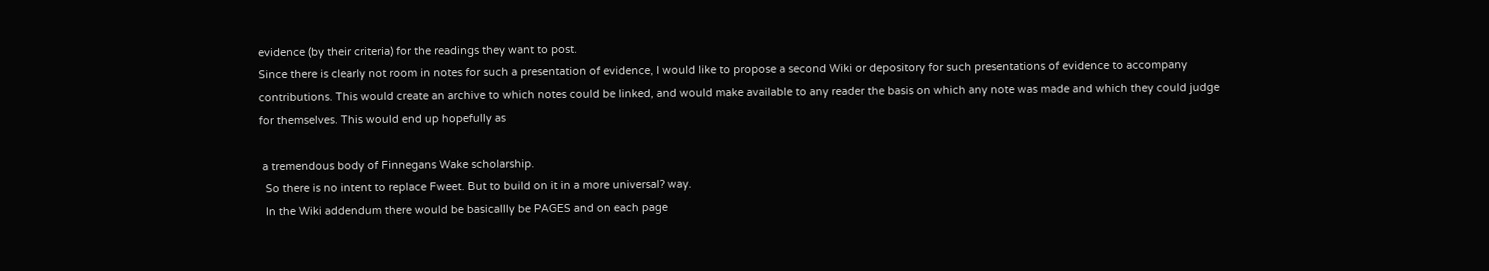evidence (by their criteria) for the readings they want to post.
Since there is clearly not room in notes for such a presentation of evidence, I would like to propose a second Wiki or depository for such presentations of evidence to accompany contributions. This would create an archive to which notes could be linked, and would make available to any reader the basis on which any note was made and which they could judge for themselves. This would end up hopefully as

 a tremendous body of Finnegans Wake scholarship.
  So there is no intent to replace Fweet. But to build on it in a more universal? way.
  In the Wiki addendum there would be basicallly be PAGES and on each page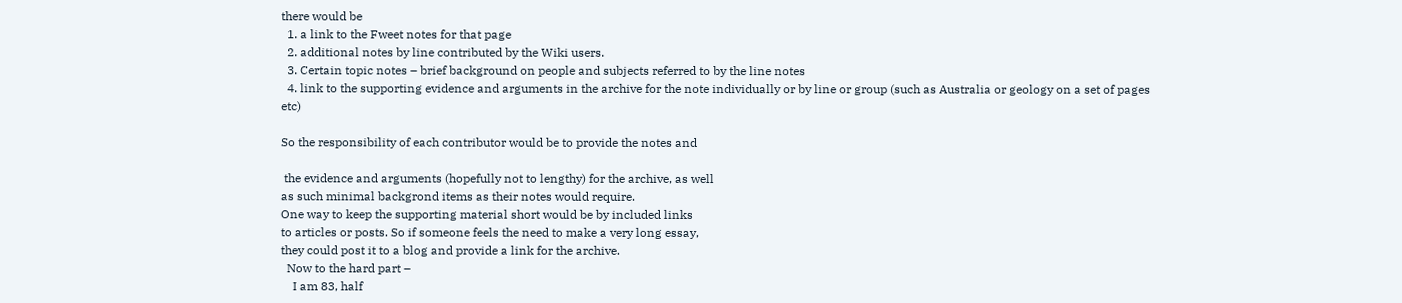there would be
  1. a link to the Fweet notes for that page
  2. additional notes by line contributed by the Wiki users.
  3. Certain topic notes – brief background on people and subjects referred to by the line notes
  4. link to the supporting evidence and arguments in the archive for the note individually or by line or group (such as Australia or geology on a set of pages etc)

So the responsibility of each contributor would be to provide the notes and

 the evidence and arguments (hopefully not to lengthy) for the archive, as well
as such minimal backgrond items as their notes would require.
One way to keep the supporting material short would be by included links
to articles or posts. So if someone feels the need to make a very long essay,
they could post it to a blog and provide a link for the archive.
  Now to the hard part –
    I am 83, half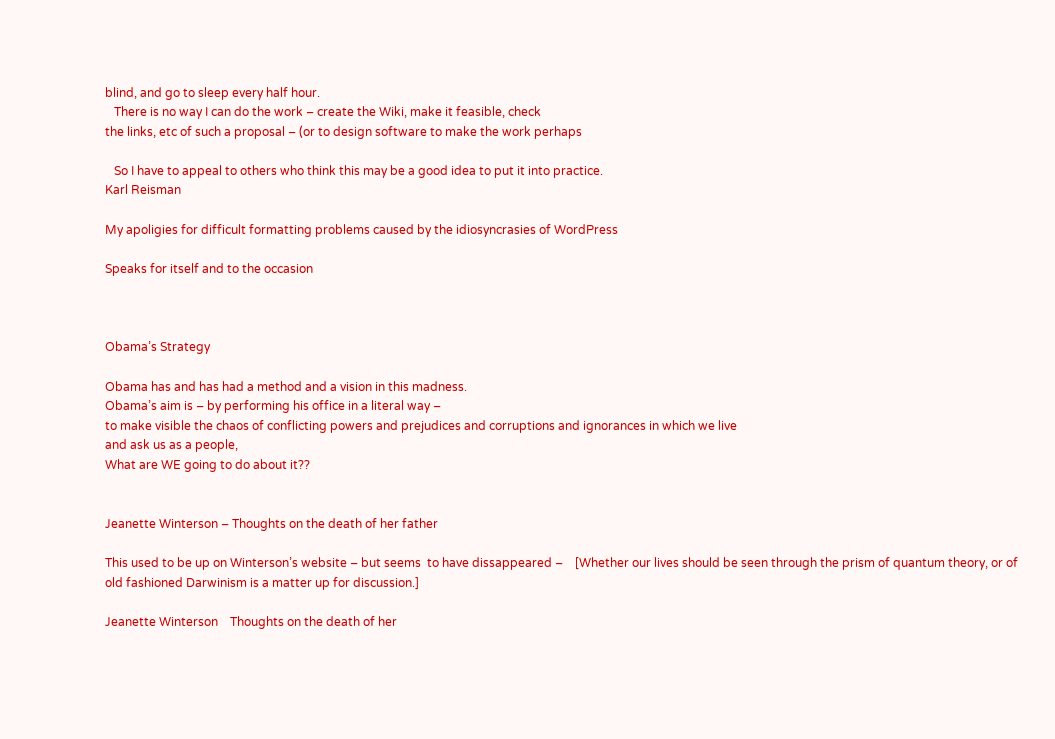blind, and go to sleep every half hour.
   There is no way I can do the work – create the Wiki, make it feasible, check
the links, etc of such a proposal – (or to design software to make the work perhaps

   So I have to appeal to others who think this may be a good idea to put it into practice.
Karl Reisman

My apoligies for difficult formatting problems caused by the idiosyncrasies of WordPress

Speaks for itself and to the occasion



Obama’s Strategy

Obama has and has had a method and a vision in this madness.
Obama’s aim is – by performing his office in a literal way –
to make visible the chaos of conflicting powers and prejudices and corruptions and ignorances in which we live
and ask us as a people,
What are WE going to do about it??


Jeanette Winterson – Thoughts on the death of her father

This used to be up on Winterson’s website – but seems  to have dissappeared –    [Whether our lives should be seen through the prism of quantum theory, or of old fashioned Darwinism is a matter up for discussion.]

Jeanette Winterson    Thoughts on the death of her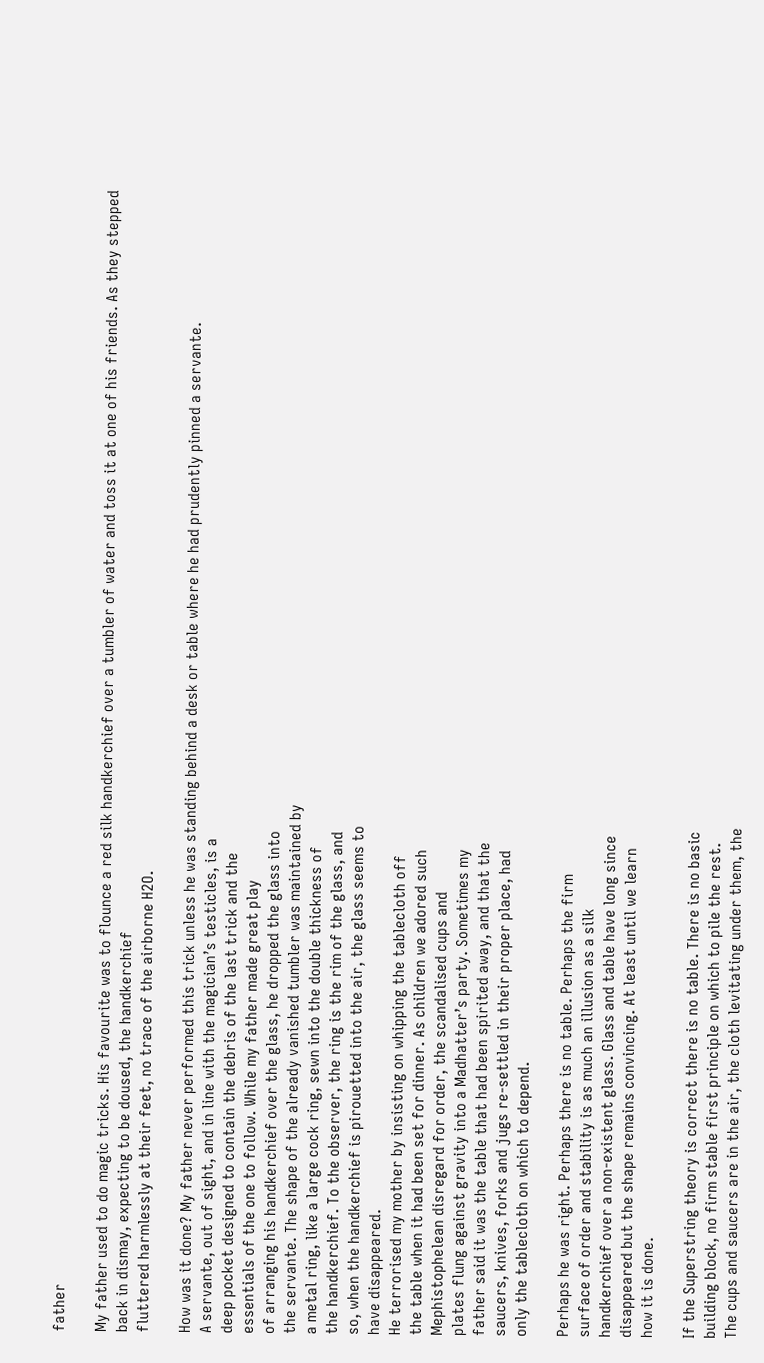father

My father used to do magic tricks. His favourite was to flounce a red silk handkerchief over a tumbler of water and toss it at one of his friends. As they stepped back in dismay, expecting to be doused, the handkerchief
fluttered harmlessly at their feet, no trace of the airborne H2O.

How was it done? My father never performed this trick unless he was standing behind a desk or table where he had prudently pinned a servante.
A servante, out of sight, and in line with the magician’s testicles, is a
deep pocket designed to contain the debris of the last trick and the
essentials of the one to follow. While my father made great play
of arranging his handkerchief over the glass, he dropped the glass into
the servante. The shape of the already vanished tumbler was maintained by
a metal ring, like a large cock ring, sewn into the double thickness of
the handkerchief. To the observer, the ring is the rim of the glass, and
so, when the handkerchief is pirouetted into the air, the glass seems to
have disappeared.
He terrorised my mother by insisting on whipping the tablecloth off
the table when it had been set for dinner. As children we adored such
Mephistophelean disregard for order, the scandalised cups and
plates flung against gravity into a Madhatter’s party. Sometimes my
father said it was the table that had been spirited away, and that the
saucers, knives, forks and jugs re-settled in their proper place, had
only the tablecloth on which to depend.

Perhaps he was right. Perhaps there is no table. Perhaps the firm
surface of order and stability is as much an illusion as a silk
handkerchief over a non-existent glass. Glass and table have long since
disappeared but the shape remains convincing. At least until we learn
how it is done.

If the Superstring theory is correct there is no table. There is no basic
building block, no firm stable first principle on which to pile the rest.
The cups and saucers are in the air, the cloth levitating under them, the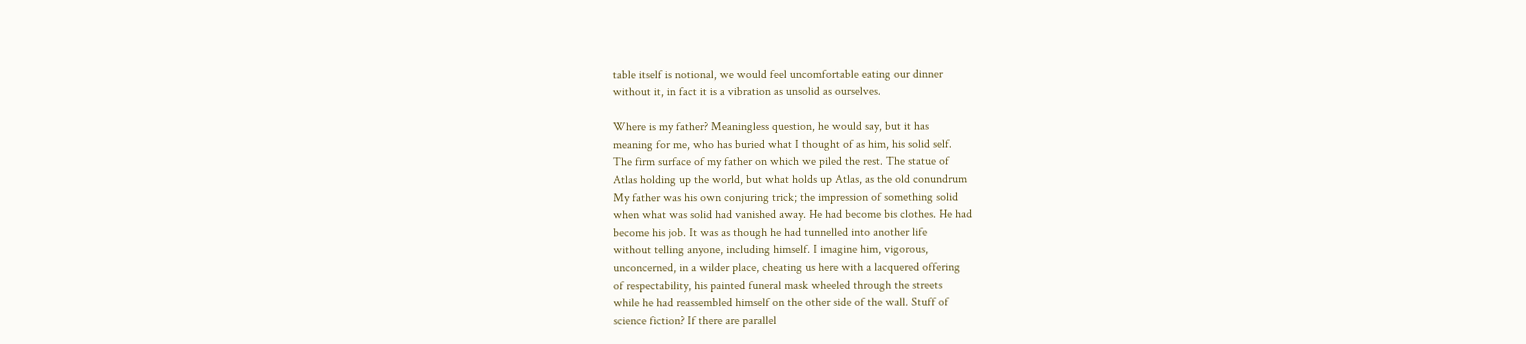table itself is notional, we would feel uncomfortable eating our dinner
without it, in fact it is a vibration as unsolid as ourselves.

Where is my father? Meaningless question, he would say, but it has
meaning for me, who has buried what I thought of as him, his solid self.
The firm surface of my father on which we piled the rest. The statue of
Atlas holding up the world, but what holds up Atlas, as the old conundrum
My father was his own conjuring trick; the impression of something solid
when what was solid had vanished away. He had become bis clothes. He had
become his job. It was as though he had tunnelled into another life
without telling anyone, including himself. I imagine him, vigorous,
unconcerned, in a wilder place, cheating us here with a lacquered offering
of respectability, his painted funeral mask wheeled through the streets
while he had reassembled himself on the other side of the wall. Stuff of
science fiction? If there are parallel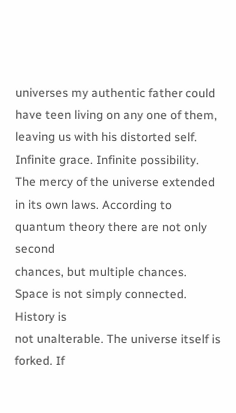universes my authentic father could
have teen living on any one of them, leaving us with his distorted self.
Infinite grace. Infinite possibility. The mercy of the universe extended
in its own laws. According to quantum theory there are not only second
chances, but multiple chances. Space is not simply connected. History is
not unalterable. The universe itself is forked. If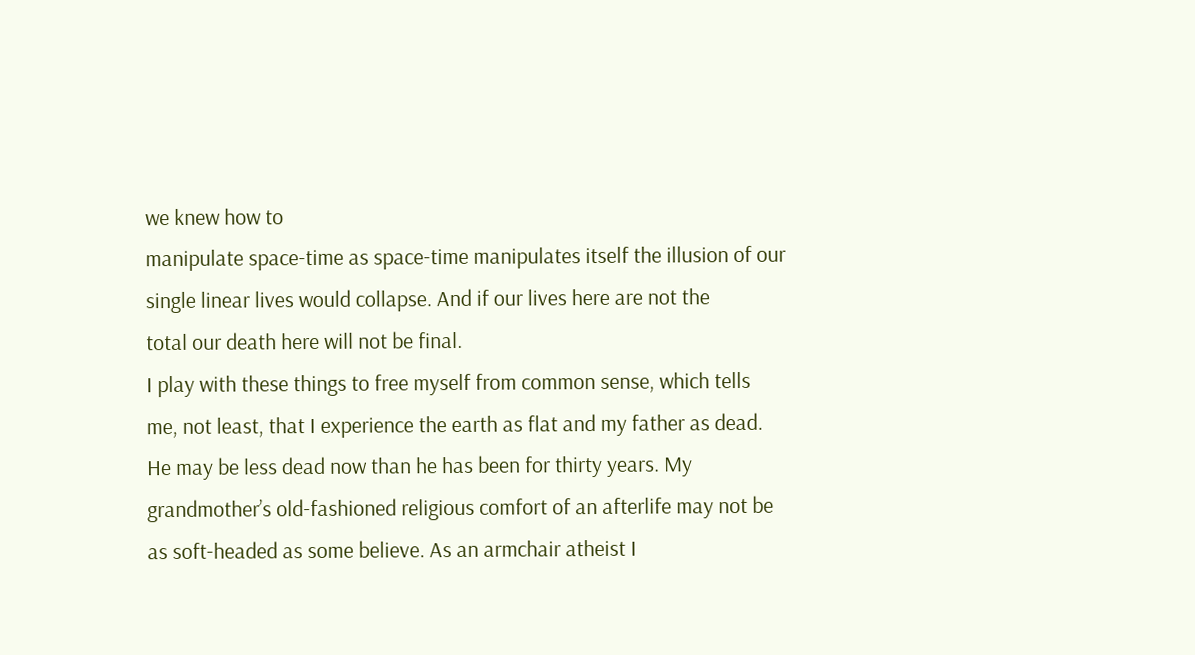we knew how to
manipulate space-time as space-time manipulates itself the illusion of our
single linear lives would collapse. And if our lives here are not the
total our death here will not be final.
I play with these things to free myself from common sense, which tells
me, not least, that I experience the earth as flat and my father as dead.
He may be less dead now than he has been for thirty years. My
grandmother’s old-fashioned religious comfort of an afterlife may not be
as soft-headed as some believe. As an armchair atheist I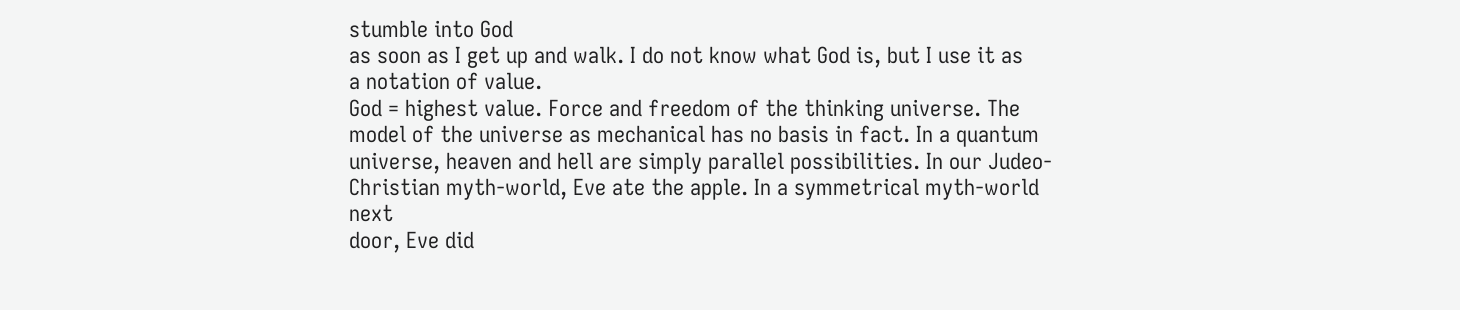stumble into God
as soon as I get up and walk. I do not know what God is, but I use it as
a notation of value.
God = highest value. Force and freedom of the thinking universe. The
model of the universe as mechanical has no basis in fact. In a quantum
universe, heaven and hell are simply parallel possibilities. In our Judeo-
Christian myth-world, Eve ate the apple. In a symmetrical myth-world next
door, Eve did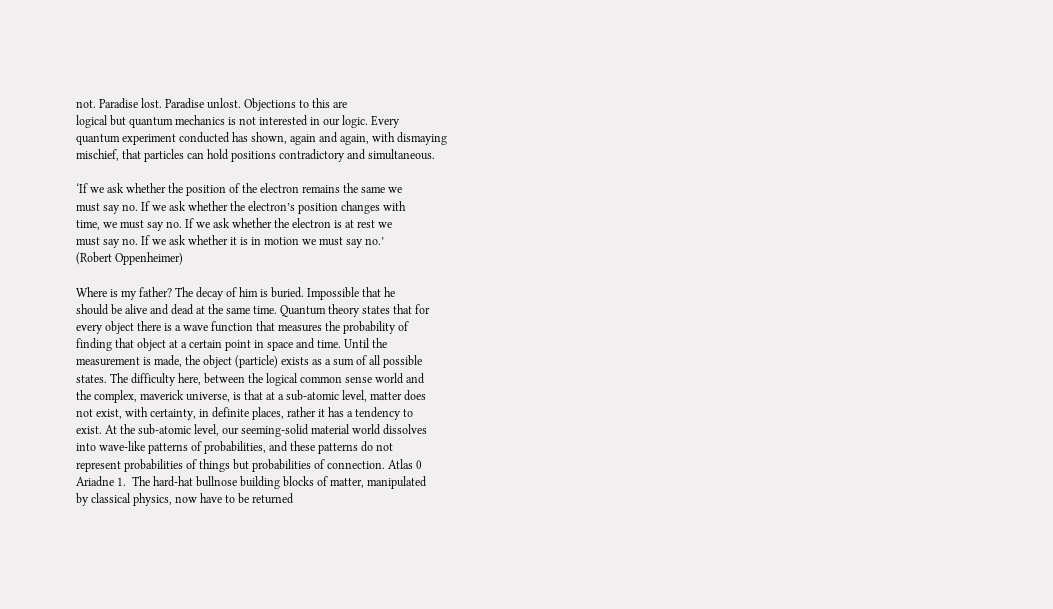not. Paradise lost. Paradise unlost. Objections to this are
logical but quantum mechanics is not interested in our logic. Every
quantum experiment conducted has shown, again and again, with dismaying
mischief, that particles can hold positions contradictory and simultaneous.

‘If we ask whether the position of the electron remains the same we
must say no. If we ask whether the electron’s position changes with
time, we must say no. If we ask whether the electron is at rest we
must say no. If we ask whether it is in motion we must say no.’
(Robert Oppenheimer)

Where is my father? The decay of him is buried. Impossible that he
should be alive and dead at the same time. Quantum theory states that for
every object there is a wave function that measures the probability of
finding that object at a certain point in space and time. Until the
measurement is made, the object (particle) exists as a sum of all possible
states. The difficulty here, between the logical common sense world and
the complex, maverick universe, is that at a sub-atomic level, matter does
not exist, with certainty, in definite places, rather it has a tendency to
exist. At the sub-atomic level, our seeming-solid material world dissolves
into wave-like patterns of probabilities, and these patterns do not
represent probabilities of things but probabilities of connection. Atlas 0
Ariadne 1.  The hard-hat bullnose building blocks of matter, manipulated
by classical physics, now have to be returned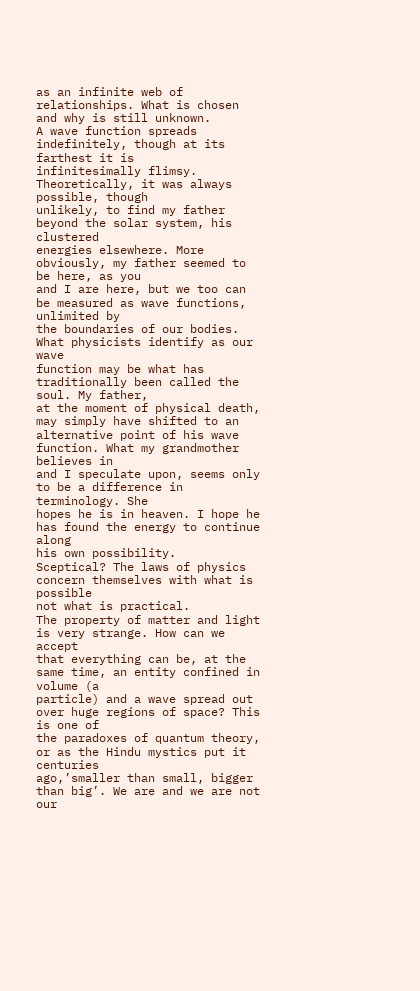as an infinite web of
relationships. What is chosen and why is still unknown.
A wave function spreads indefinitely, though at its farthest it is
infinitesimally flimsy. Theoretically, it was always possible, though
unlikely, to find my father beyond the solar system, his clustered
energies elsewhere. More obviously, my father seemed to be here, as you
and I are here, but we too can be measured as wave functions, unlimited by
the boundaries of our bodies. What physicists identify as our wave
function may be what has traditionally been called the soul. My father,
at the moment of physical death, may simply have shifted to an
alternative point of his wave function. What my grandmother believes in
and I speculate upon, seems only to be a difference in terminology. She
hopes he is in heaven. I hope he has found the energy to continue along
his own possibility.
Sceptical? The laws of physics concern themselves with what is possible
not what is practical.
The property of matter and light is very strange. How can we accept
that everything can be, at the same time, an entity confined in volume (a
particle) and a wave spread out over huge regions of space? This is one of
the paradoxes of quantum theory, or as the Hindu mystics put it centuries
ago,’smaller than small, bigger than big’. We are and we are not our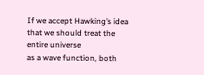If we accept Hawking’s idea that we should treat the entire universe
as a wave function, both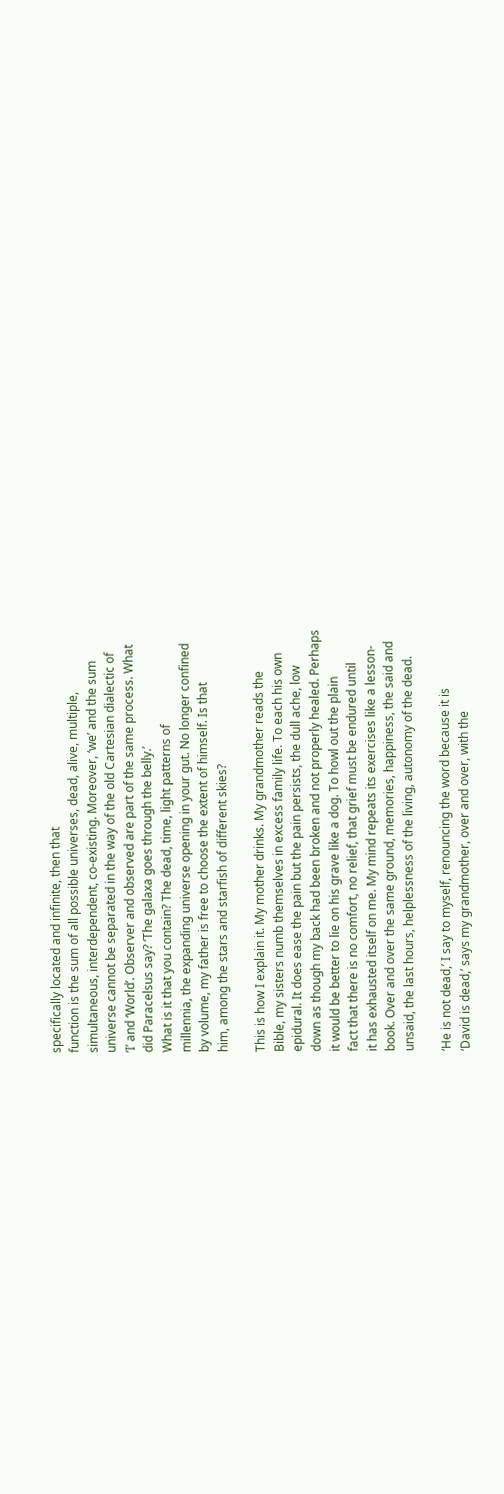specifically located and infinite, then that
function is the sum of all possible universes, dead, alive, multiple,
simultaneous, interdependent, co-existing. Moreover, ‘we’ and the sum
universe cannot be separated in the way of the old Cartesian dialectic of
‘I’ and ‘World’. Observer and observed are part of the same process. What
did Paracelsus say? ‘The galaxa goes through the belly.’
What is it that you contain? The dead, time, light patterns of
millennia, the expanding universe opening in your gut. No longer confined
by volume, my father is free to choose the extent of himself. Is that
him, among the stars and starfish of different skies?

This is how I explain it. My mother drinks. My grandmother reads the
Bible, my sisters numb themselves in excess family life. To each his own
epidural. It does ease the pain but the pain persists, the dull ache, low
down as though my back had been broken and not properly healed. Perhaps
it would be better to lie on his grave like a dog. To howl out the plain
fact that there is no comfort, no relief, that grief must be endured until
it has exhausted itself on me. My mind repeats its exercises like a lesson-
book. Over and over the same ground, memories, happiness, the said and
unsaid, the last hours, helplessness of the living, autonomy of the dead.

‘He is not dead,’ I say to myself, renouncing the word because it is
‘David is dead,’ says my grandmother, over and over, with the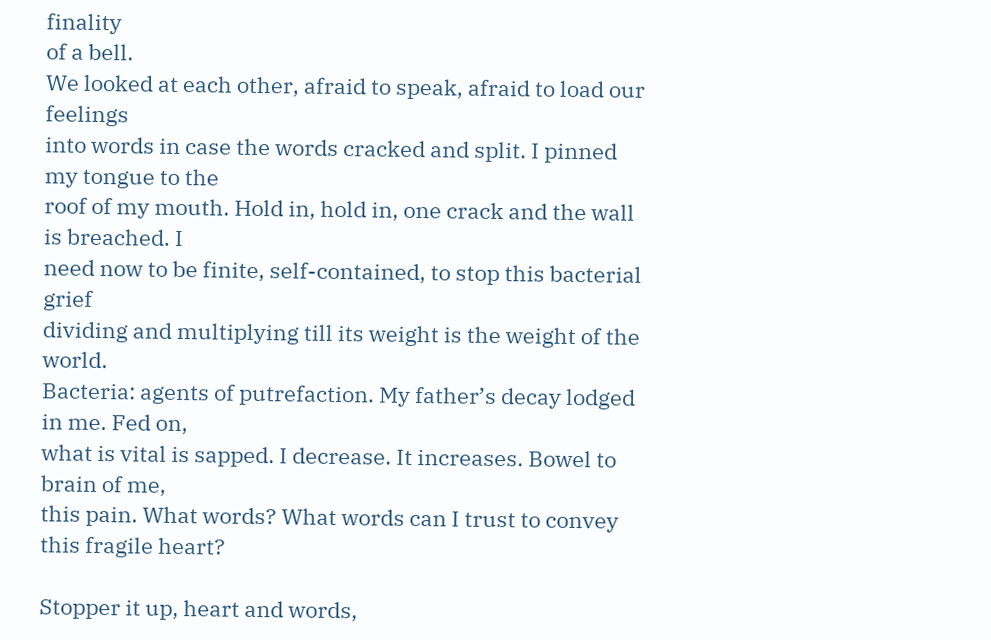finality
of a bell.
We looked at each other, afraid to speak, afraid to load our feelings
into words in case the words cracked and split. I pinned my tongue to the
roof of my mouth. Hold in, hold in, one crack and the wall is breached. I
need now to be finite, self-contained, to stop this bacterial grief
dividing and multiplying till its weight is the weight of the world.
Bacteria: agents of putrefaction. My father’s decay lodged in me. Fed on,
what is vital is sapped. I decrease. It increases. Bowel to brain of me,
this pain. What words? What words can I trust to convey this fragile heart?

Stopper it up, heart and words,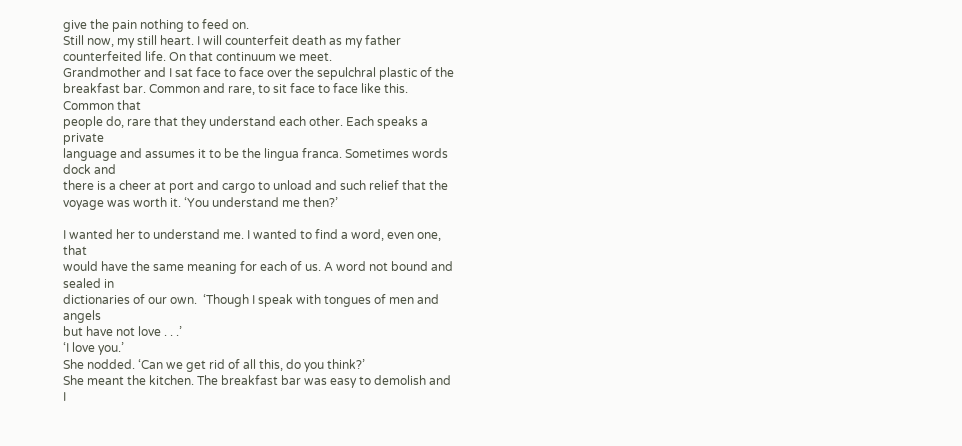give the pain nothing to feed on.
Still now, my still heart. I will counterfeit death as my father
counterfeited life. On that continuum we meet.
Grandmother and I sat face to face over the sepulchral plastic of the
breakfast bar. Common and rare, to sit face to face like this. Common that
people do, rare that they understand each other. Each speaks a private
language and assumes it to be the lingua franca. Sometimes words dock and
there is a cheer at port and cargo to unload and such relief that the
voyage was worth it. ‘You understand me then?’

I wanted her to understand me. I wanted to find a word, even one, that
would have the same meaning for each of us. A word not bound and sealed in
dictionaries of our own.  ‘Though I speak with tongues of men and angels
but have not love . . .’
‘I love you.’
She nodded. ‘Can we get rid of all this, do you think?’
She meant the kitchen. The breakfast bar was easy to demolish and I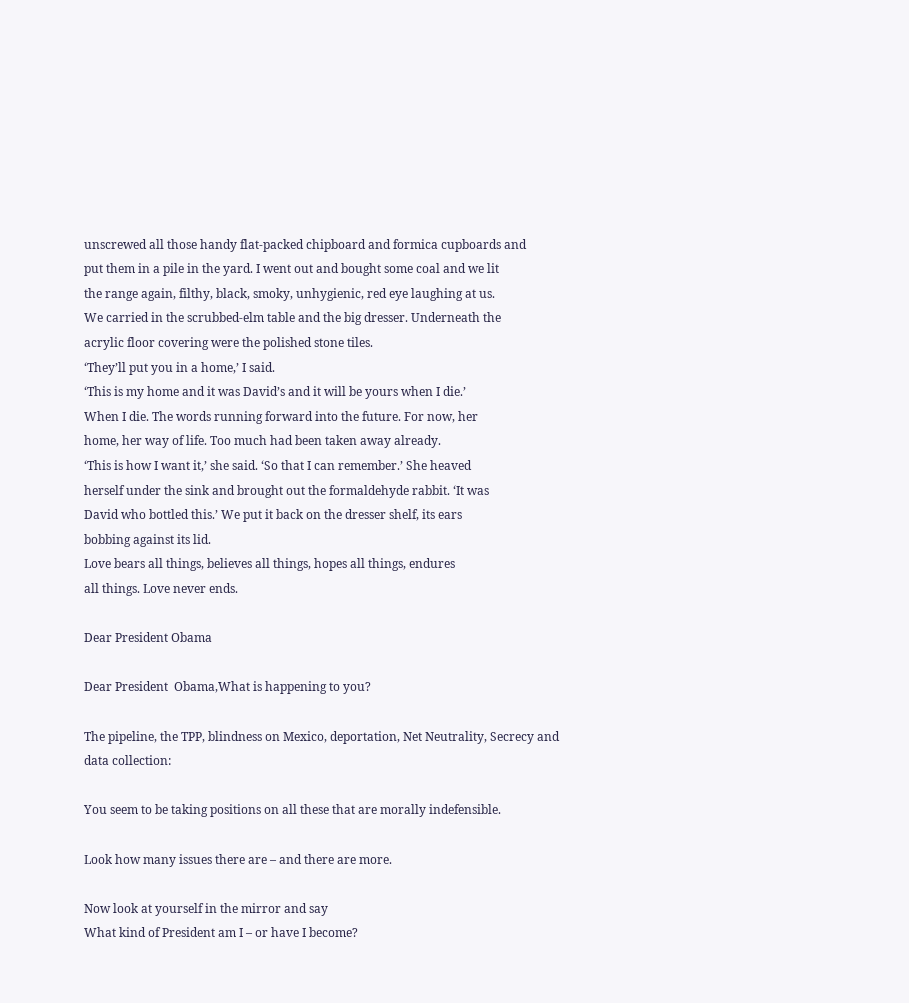unscrewed all those handy flat-packed chipboard and formica cupboards and
put them in a pile in the yard. I went out and bought some coal and we lit
the range again, filthy, black, smoky, unhygienic, red eye laughing at us.
We carried in the scrubbed-elm table and the big dresser. Underneath the
acrylic floor covering were the polished stone tiles.
‘They’ll put you in a home,’ I said.
‘This is my home and it was David’s and it will be yours when I die.’
When I die. The words running forward into the future. For now, her
home, her way of life. Too much had been taken away already.
‘This is how I want it,’ she said. ‘So that I can remember.’ She heaved
herself under the sink and brought out the formaldehyde rabbit. ‘It was
David who bottled this.’ We put it back on the dresser shelf, its ears
bobbing against its lid.
Love bears all things, believes all things, hopes all things, endures
all things. Love never ends.

Dear President Obama

Dear President  Obama,What is happening to you?

The pipeline, the TPP, blindness on Mexico, deportation, Net Neutrality, Secrecy and data collection:

You seem to be taking positions on all these that are morally indefensible.

Look how many issues there are – and there are more.

Now look at yourself in the mirror and say
What kind of President am I – or have I become?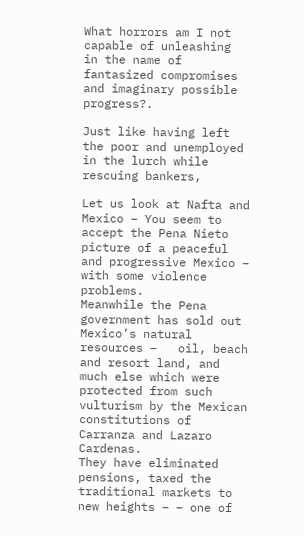What horrors am I not capable of unleashing
in the name of fantasized compromises and imaginary possible progress?.

Just like having left the poor and unemployed in the lurch while rescuing bankers,

Let us look at Nafta and Mexico – You seem to accept the Pena Nieto picture of a peaceful and progressive Mexico – with some violence problems.
Meanwhile the Pena government has sold out Mexico’s natural resources –   oil, beach and resort land, and much else which were protected from such vulturism by the Mexican constitutions of Carranza and Lazaro Cardenas.
They have eliminated pensions, taxed the traditional markets to new heights – – one of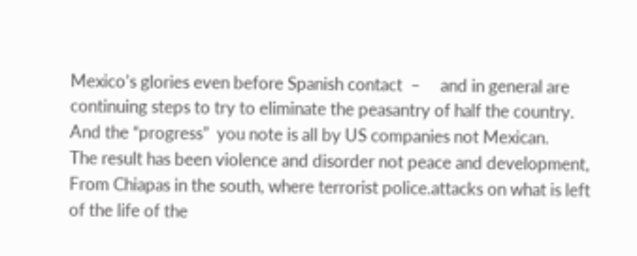Mexico’s glories even before Spanish contact  –     and in general are continuing steps to try to eliminate the peasantry of half the country.  And the “progress”  you note is all by US companies not Mexican.
The result has been violence and disorder not peace and development, From Chiapas in the south, where terrorist police.attacks on what is left of the life of the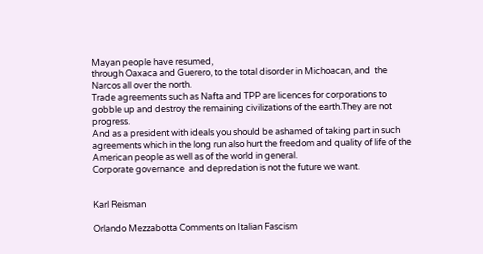Mayan people have resumed,
through Oaxaca and Guerero, to the total disorder in Michoacan, and  the Narcos all over the north.
Trade agreements such as Nafta and TPP are licences for corporations to gobble up and destroy the remaining civilizations of the earth.They are not progress.
And as a president with ideals you should be ashamed of taking part in such agreements which in the long run also hurt the freedom and quality of life of the American people as well as of the world in general.
Corporate governance  and depredation is not the future we want.


Karl Reisman

Orlando Mezzabotta Comments on Italian Fascism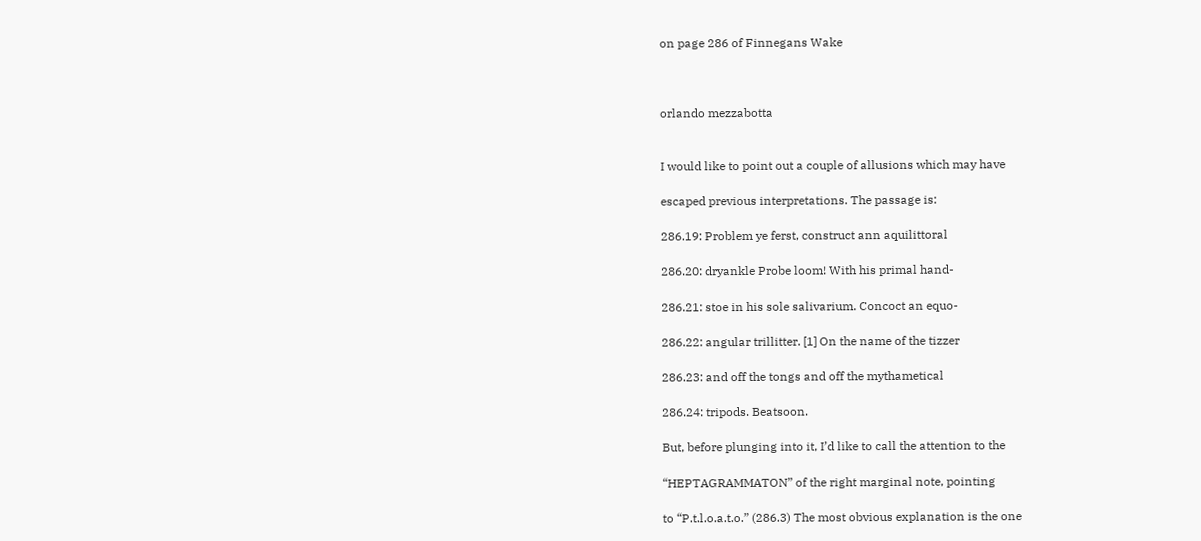on page 286 of Finnegans Wake



orlando mezzabotta


I would like to point out a couple of allusions which may have

escaped previous interpretations. The passage is:

286.19: Problem ye ferst, construct ann aquilittoral

286.20: dryankle Probe loom! With his primal hand-

286.21: stoe in his sole salivarium. Concoct an equo-

286.22: angular trillitter. [1] On the name of the tizzer

286.23: and off the tongs and off the mythametical

286.24: tripods. Beatsoon.

But, before plunging into it, I’d like to call the attention to the

“HEPTAGRAMMATON” of the right marginal note, pointing

to “P.t.l.o.a.t.o.” (286.3) The most obvious explanation is the one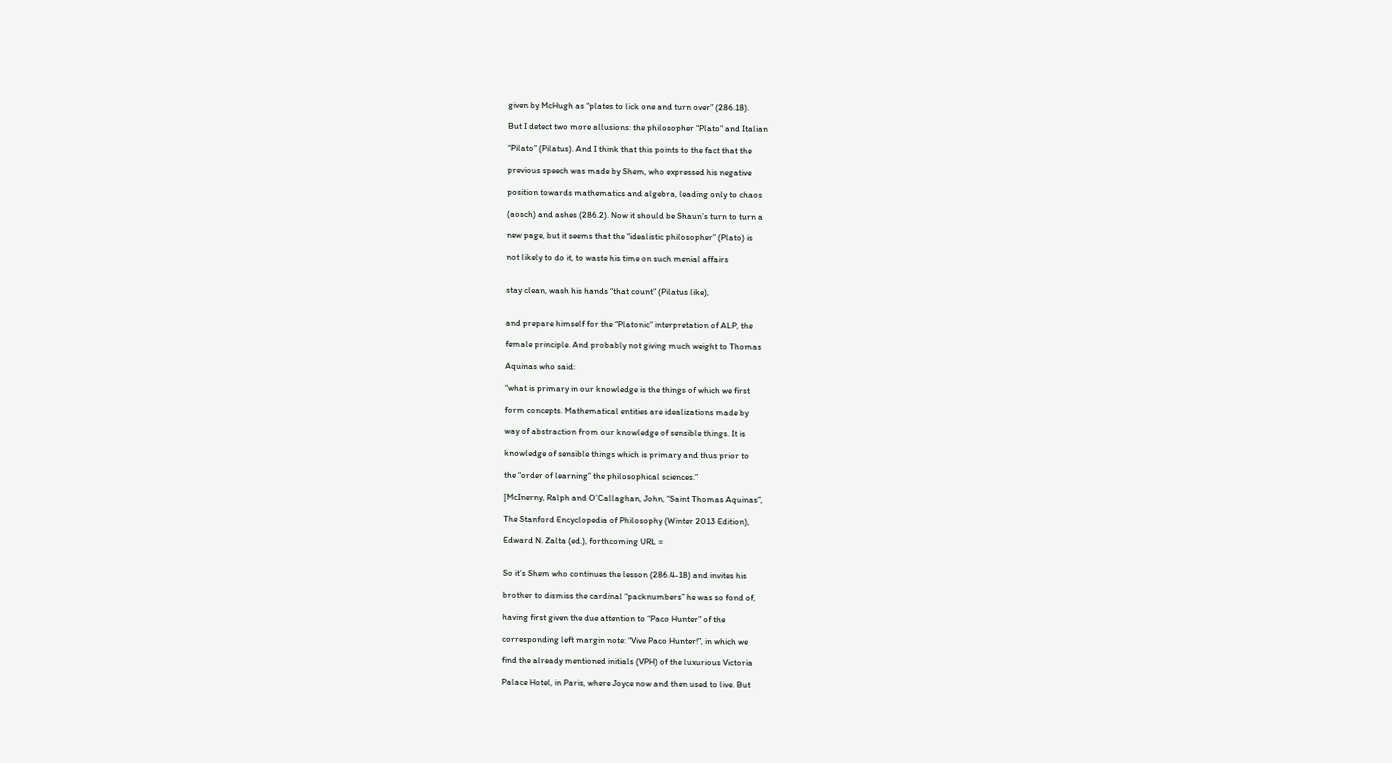given by McHugh as “plates to lick one and turn over” (286.18).

But I detect two more allusions: the philosopher “Plato” and Italian

“Pilato” (Pilatus). And I think that this points to the fact that the

previous speech was made by Shem, who expressed his negative

position towards mathematics and algebra, leading only to chaos

(aosch) and ashes (286.2). Now it should be Shaun’s turn to turn a

new page, but it seems that the “idealistic philosopher” (Plato) is

not likely to do it, to waste his time on such menial affairs


stay clean, wash his hands “that count” (Pilatus like),


and prepare himself for the “Platonic” interpretation of ALP, the

female principle. And probably not giving much weight to Thomas

Aquinas who said:

“what is primary in our knowledge is the things of which we first

form concepts. Mathematical entities are idealizations made by

way of abstraction from our knowledge of sensible things. It is

knowledge of sensible things which is primary and thus prior to

the “order of learning” the philosophical sciences.”

[McInerny, Ralph and O’Callaghan, John, “Saint Thomas Aquinas”,

The Stanford Encyclopedia of Philosophy (Winter 2013 Edition),

Edward N. Zalta (ed.), forthcoming URL =


So it’s Shem who continues the lesson (286.4-18) and invites his

brother to dismiss the cardinal “packnumbers” he was so fond of,

having first given the due attention to “Paco Hunter” of the

corresponding left margin note: “Vive Paco Hunter!”, in which we

find the already mentioned initials (VPH) of the luxurious Victoria

Palace Hotel, in Paris, where Joyce now and then used to live. But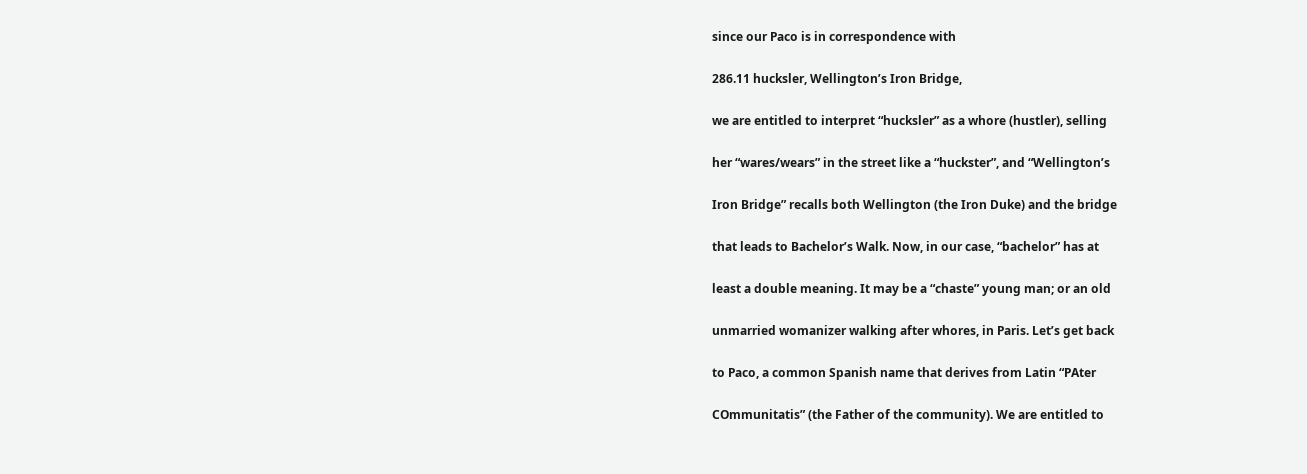since our Paco is in correspondence with

286.11 hucksler, Wellington’s Iron Bridge,

we are entitled to interpret “hucksler” as a whore (hustler), selling

her “wares/wears” in the street like a “huckster”, and “Wellington’s

Iron Bridge” recalls both Wellington (the Iron Duke) and the bridge

that leads to Bachelor’s Walk. Now, in our case, “bachelor” has at

least a double meaning. It may be a “chaste” young man; or an old

unmarried womanizer walking after whores, in Paris. Let’s get back

to Paco, a common Spanish name that derives from Latin “PAter

COmmunitatis” (the Father of the community). We are entitled to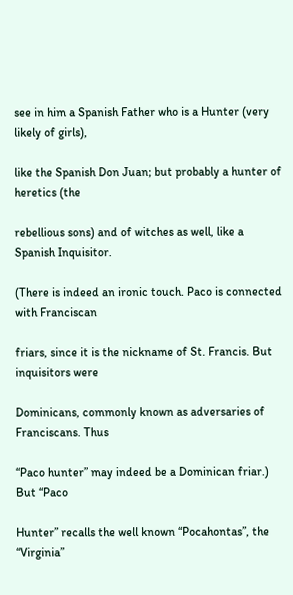see in him a Spanish Father who is a Hunter (very likely of girls),

like the Spanish Don Juan; but probably a hunter of heretics (the

rebellious sons) and of witches as well, like a Spanish Inquisitor.

(There is indeed an ironic touch. Paco is connected with Franciscan

friars, since it is the nickname of St. Francis. But inquisitors were

Dominicans, commonly known as adversaries of Franciscans. Thus

“Paco hunter” may indeed be a Dominican friar.) But “Paco

Hunter” recalls the well known “Pocahontas”, the “Virginia”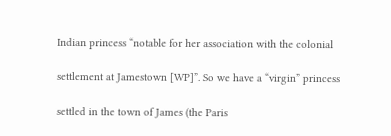Indian princess “notable for her association with the colonial

settlement at Jamestown [WP]”. So we have a “virgin” princess

settled in the town of James (the Paris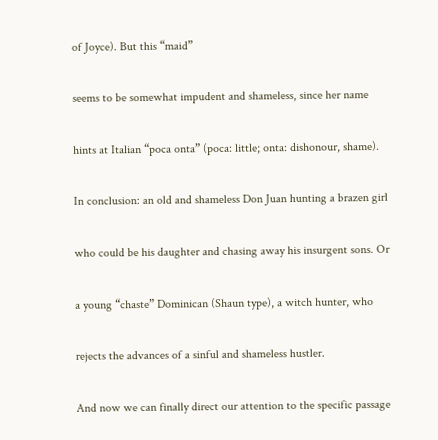of Joyce). But this “maid”

seems to be somewhat impudent and shameless, since her name

hints at Italian “poca onta” (poca: little; onta: dishonour, shame).

In conclusion: an old and shameless Don Juan hunting a brazen girl

who could be his daughter and chasing away his insurgent sons. Or

a young “chaste” Dominican (Shaun type), a witch hunter, who

rejects the advances of a sinful and shameless hustler.

And now we can finally direct our attention to the specific passage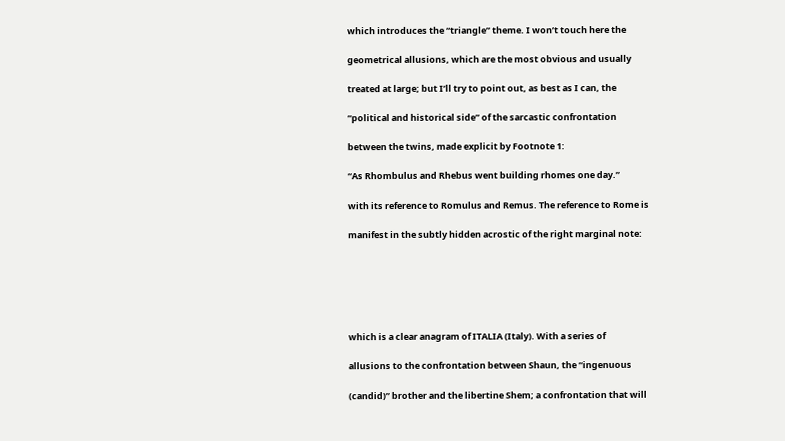which introduces the “triangle” theme. I won’t touch here the

geometrical allusions, which are the most obvious and usually

treated at large; but I’ll try to point out, as best as I can, the

“political and historical side” of the sarcastic confrontation

between the twins, made explicit by Footnote 1:

“As Rhombulus and Rhebus went building rhomes one day.”

with its reference to Romulus and Remus. The reference to Rome is

manifest in the subtly hidden acrostic of the right marginal note:






which is a clear anagram of ITALIA (Italy). With a series of

allusions to the confrontation between Shaun, the “ingenuous

(candid)” brother and the libertine Shem; a confrontation that will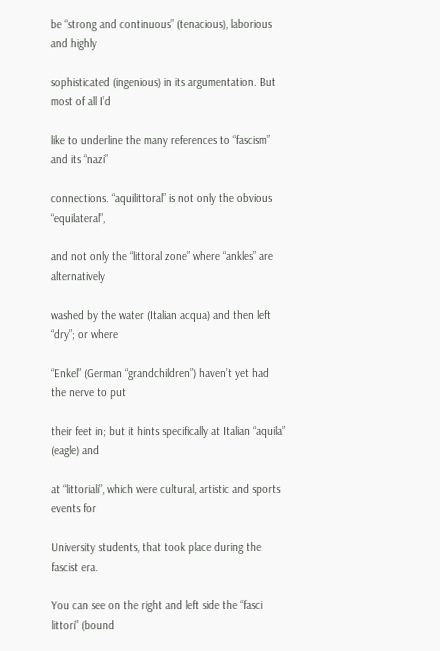be “strong and continuous” (tenacious), laborious and highly

sophisticated (ingenious) in its argumentation. But most of all I’d

like to underline the many references to “fascism” and its “nazi”

connections. “aquilittoral” is not only the obvious “equilateral”,

and not only the “littoral zone” where “ankles” are alternatively

washed by the water (Italian acqua) and then left “dry”; or where

“Enkel” (German “grandchildren”) haven’t yet had the nerve to put

their feet in; but it hints specifically at Italian “aquila” (eagle) and

at “littoriali”, which were cultural, artistic and sports events for

University students, that took place during the fascist era.

You can see on the right and left side the “fasci littori” (bound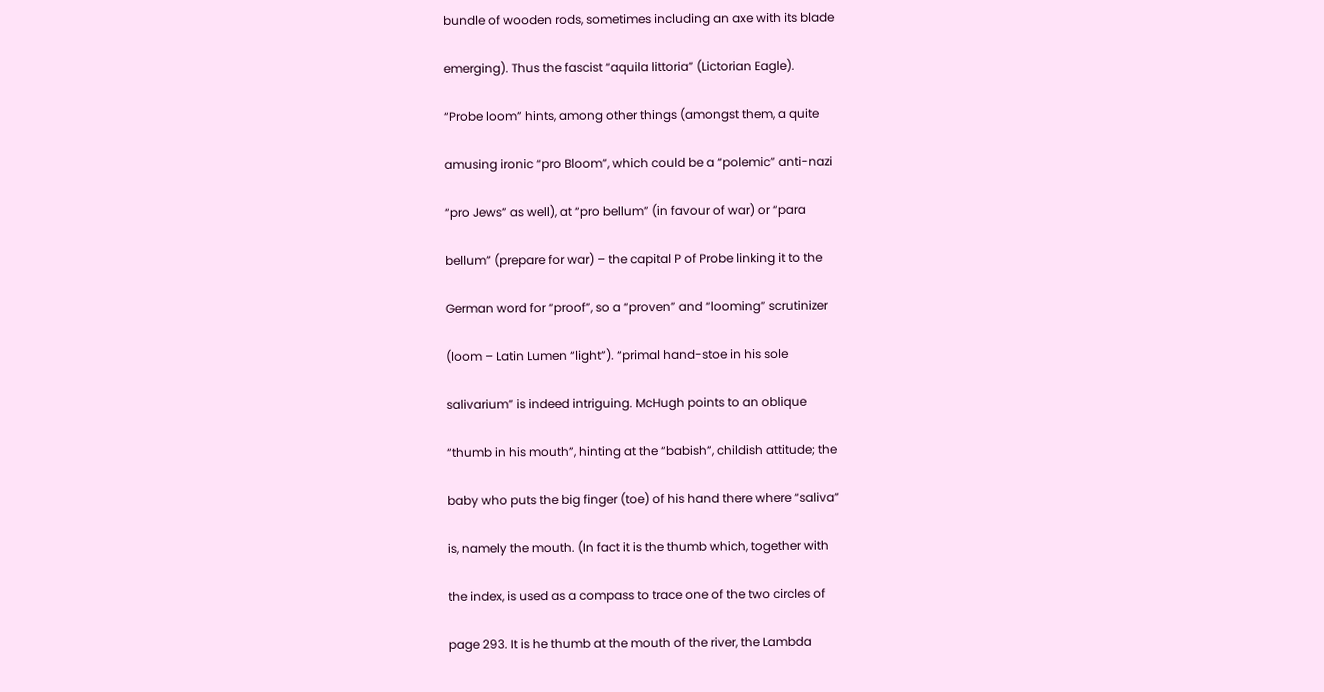bundle of wooden rods, sometimes including an axe with its blade

emerging). Thus the fascist “aquila littoria” (Lictorian Eagle).

“Probe loom” hints, among other things (amongst them, a quite

amusing ironic “pro Bloom”, which could be a “polemic” anti-nazi

“pro Jews” as well), at “pro bellum” (in favour of war) or “para

bellum” (prepare for war) – the capital P of Probe linking it to the

German word for “proof”, so a “proven” and “looming” scrutinizer

(loom – Latin Lumen “light”). “primal hand-stoe in his sole

salivarium” is indeed intriguing. McHugh points to an oblique

“thumb in his mouth”, hinting at the “babish”, childish attitude; the

baby who puts the big finger (toe) of his hand there where “saliva”

is, namely the mouth. (In fact it is the thumb which, together with

the index, is used as a compass to trace one of the two circles of

page 293. It is he thumb at the mouth of the river, the Lambda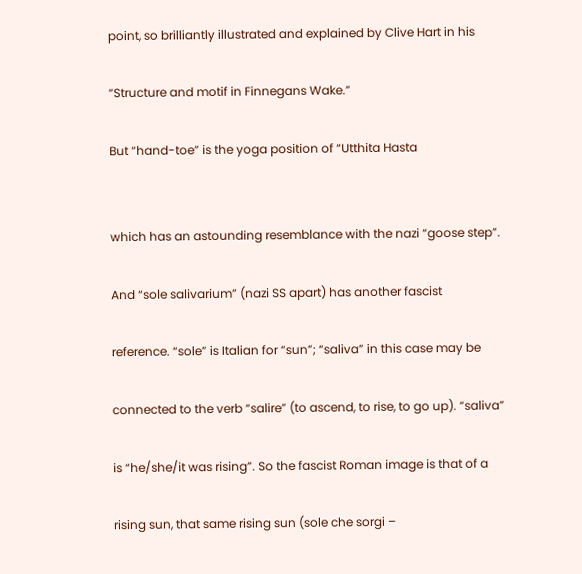point, so brilliantly illustrated and explained by Clive Hart in his

“Structure and motif in Finnegans Wake.”

But “hand-toe” is the yoga position of “Utthita Hasta


which has an astounding resemblance with the nazi “goose step”.

And “sole salivarium” (nazi SS apart) has another fascist

reference. “sole” is Italian for “sun”; “saliva” in this case may be

connected to the verb “salire” (to ascend, to rise, to go up). “saliva”

is “he/she/it was rising”. So the fascist Roman image is that of a

rising sun, that same rising sun (sole che sorgi –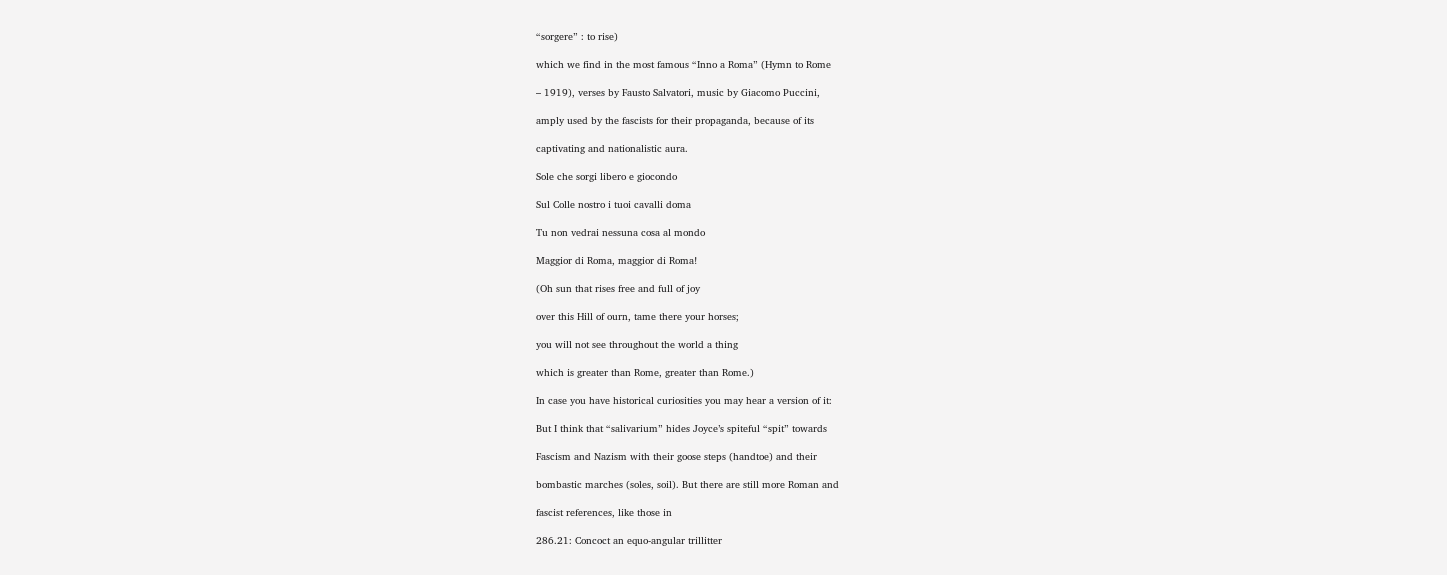“sorgere” : to rise)

which we find in the most famous “Inno a Roma” (Hymn to Rome

– 1919), verses by Fausto Salvatori, music by Giacomo Puccini,

amply used by the fascists for their propaganda, because of its

captivating and nationalistic aura.

Sole che sorgi libero e giocondo

Sul Colle nostro i tuoi cavalli doma

Tu non vedrai nessuna cosa al mondo

Maggior di Roma, maggior di Roma!

(Oh sun that rises free and full of joy

over this Hill of ourn, tame there your horses;

you will not see throughout the world a thing

which is greater than Rome, greater than Rome.)

In case you have historical curiosities you may hear a version of it:

But I think that “salivarium” hides Joyce’s spiteful “spit” towards

Fascism and Nazism with their goose steps (handtoe) and their

bombastic marches (soles, soil). But there are still more Roman and

fascist references, like those in

286.21: Concoct an equo-angular trillitter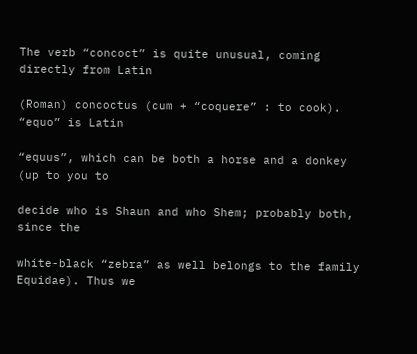The verb “concoct” is quite unusual, coming directly from Latin

(Roman) concoctus (cum + “coquere” : to cook). “equo” is Latin

“equus”, which can be both a horse and a donkey (up to you to

decide who is Shaun and who Shem; probably both, since the

white-black “zebra” as well belongs to the family Equidae). Thus we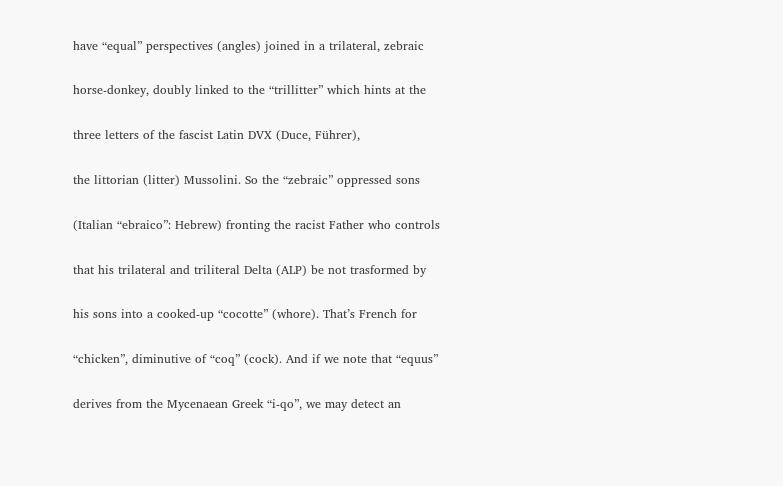have “equal” perspectives (angles) joined in a trilateral, zebraic

horse-donkey, doubly linked to the “trillitter” which hints at the

three letters of the fascist Latin DVX (Duce, Führer),

the littorian (litter) Mussolini. So the “zebraic” oppressed sons

(Italian “ebraico”: Hebrew) fronting the racist Father who controls

that his trilateral and triliteral Delta (ALP) be not trasformed by

his sons into a cooked-up “cocotte” (whore). That’s French for

“chicken”, diminutive of “coq” (cock). And if we note that “equus”

derives from the Mycenaean Greek “i-qo”, we may detect an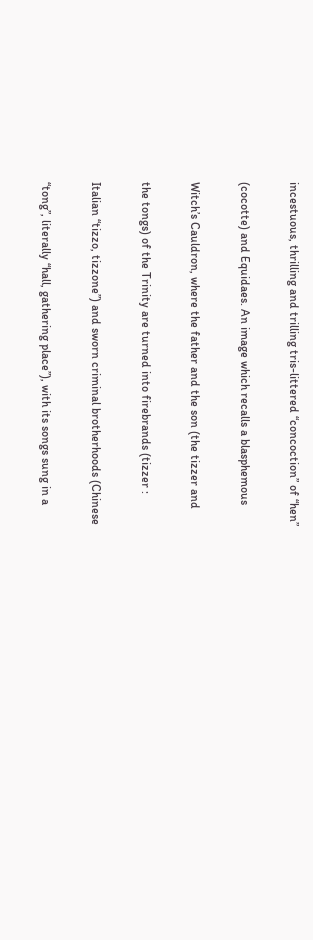incestuous, thrilling and trilling tris-littered “concoction” of “hen”

(cocotte) and Equidaes. An image which recalls a blasphemous

Witch’s Cauldron, where the father and the son (the tizzer and

the tongs) of the Trinity are turned into firebrands (tizzer :

Italian “tizzo, tizzone”) and sworn criminal brotherhoods (Chinese

“tong”, literally “hall, gathering place”), with its songs sung in a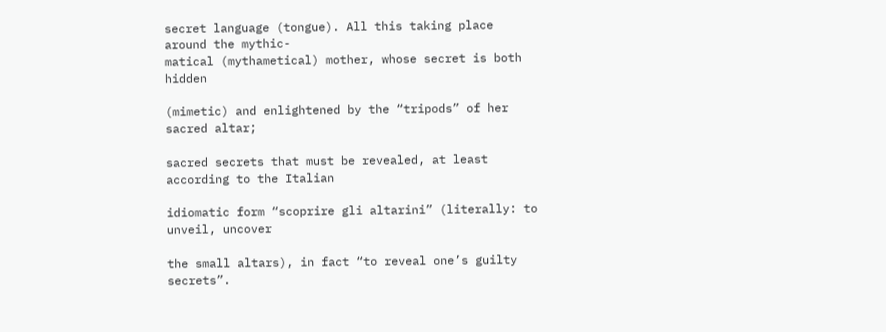secret language (tongue). All this taking place around the mythic-
matical (mythametical) mother, whose secret is both hidden

(mimetic) and enlightened by the “tripods” of her sacred altar;

sacred secrets that must be revealed, at least according to the Italian

idiomatic form “scoprire gli altarini” (literally: to unveil, uncover

the small altars), in fact “to reveal one’s guilty secrets”.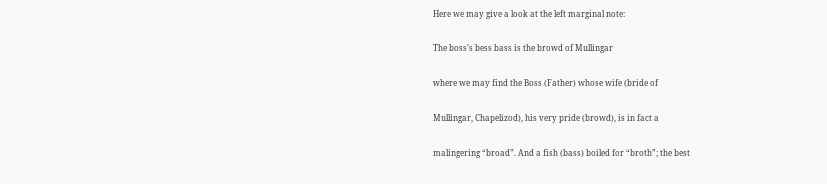Here we may give a look at the left marginal note:

The boss’s bess bass is the browd of Mullingar

where we may find the Boss (Father) whose wife (bride of

Mullingar, Chapelizod), his very pride (browd), is in fact a

malingering “broad”. And a fish (bass) boiled for “broth”; the best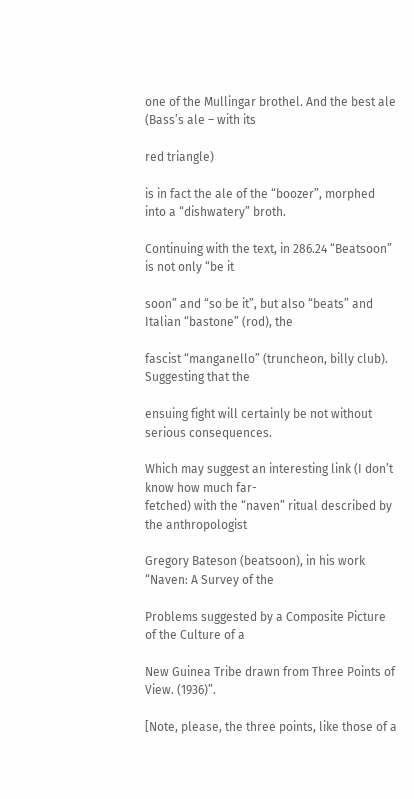one of the Mullingar brothel. And the best ale (Bass’s ale – with its

red triangle)

is in fact the ale of the “boozer”, morphed into a “dishwatery” broth.

Continuing with the text, in 286.24 “Beatsoon” is not only “be it

soon” and “so be it”, but also “beats” and Italian “bastone” (rod), the

fascist “manganello” (truncheon, billy club). Suggesting that the

ensuing fight will certainly be not without serious consequences.

Which may suggest an interesting link (I don’t know how much far-
fetched) with the “naven” ritual described by the anthropologist

Gregory Bateson (beatsoon), in his work “Naven: A Survey of the

Problems suggested by a Composite Picture of the Culture of a

New Guinea Tribe drawn from Three Points of View. (1936)”.

[Note, please, the three points, like those of a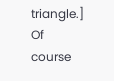triangle.] Of course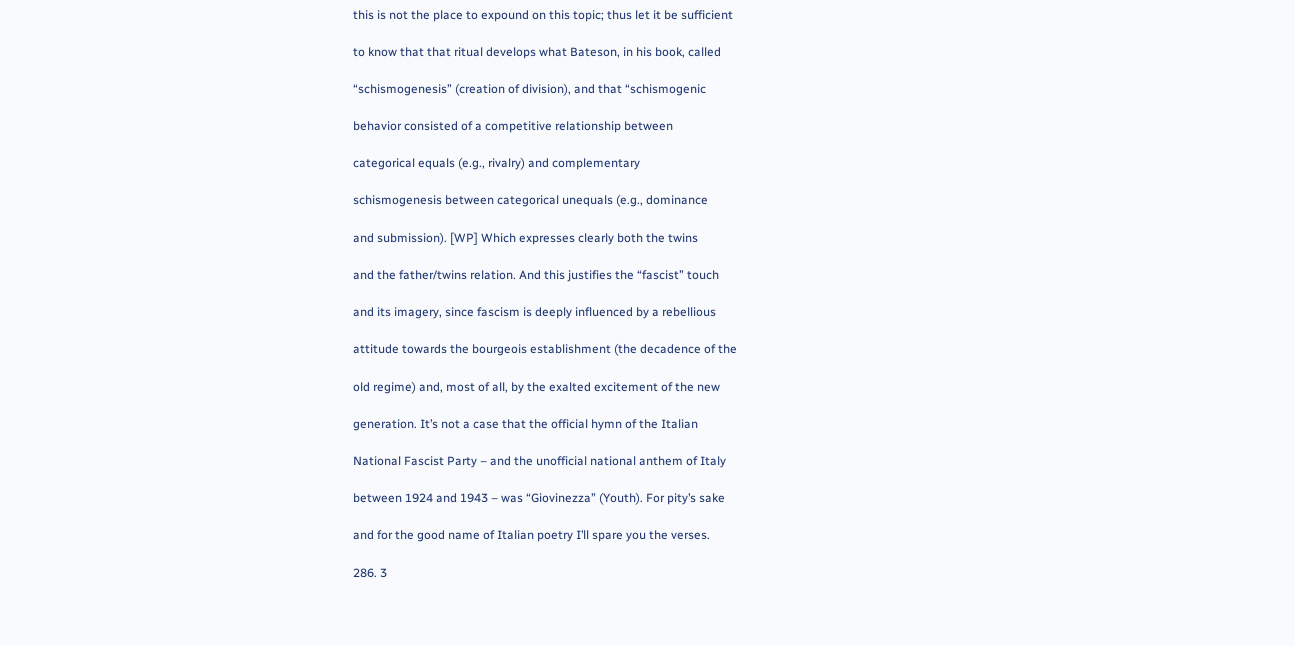this is not the place to expound on this topic; thus let it be sufficient

to know that that ritual develops what Bateson, in his book, called

“schismogenesis” (creation of division), and that “schismogenic

behavior consisted of a competitive relationship between

categorical equals (e.g., rivalry) and complementary

schismogenesis between categorical unequals (e.g., dominance

and submission). [WP] Which expresses clearly both the twins

and the father/twins relation. And this justifies the “fascist” touch

and its imagery, since fascism is deeply influenced by a rebellious

attitude towards the bourgeois establishment (the decadence of the

old regime) and, most of all, by the exalted excitement of the new

generation. It’s not a case that the official hymn of the Italian

National Fascist Party – and the unofficial national anthem of Italy

between 1924 and 1943 – was “Giovinezza” (Youth). For pity’s sake

and for the good name of Italian poetry I’ll spare you the verses.

286. 3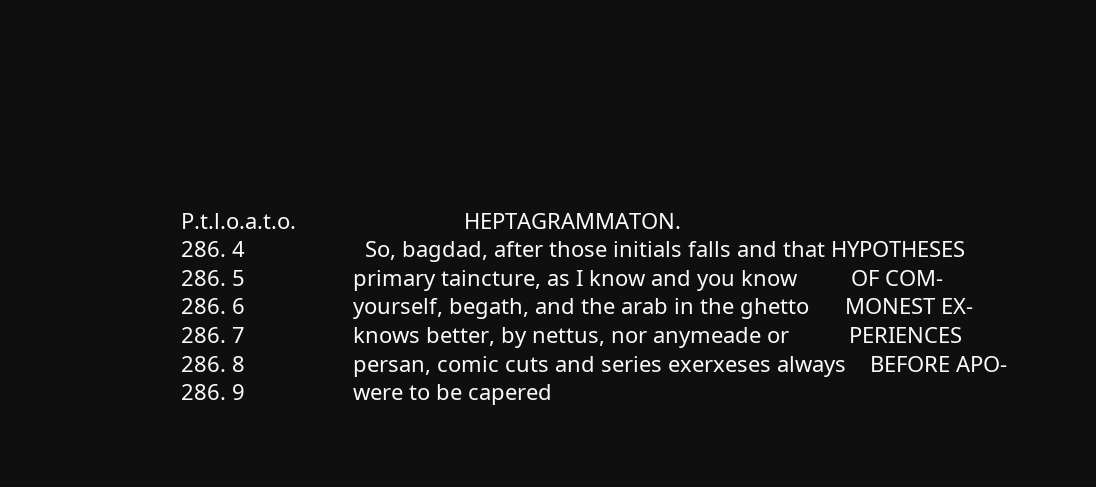P.t.l.o.a.t.o.                            HEPTAGRAMMATON.
286. 4                    So, bagdad, after those initials falls and that HYPOTHESES
286. 5                  primary taincture, as I know and you know         OF COM-
286. 6                  yourself, begath, and the arab in the ghetto      MONEST EX-
286. 7                  knows better, by nettus, nor anymeade or          PERIENCES
286. 8                  persan, comic cuts and series exerxeses always    BEFORE APO-
286. 9                  were to be capered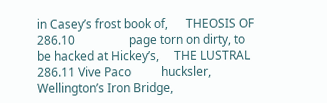in Casey’s frost book of,      THEOSIS OF
286.10                  page torn on dirty, to be hacked at Hickey’s,     THE LUSTRAL
286.11 Vive Paco          hucksler, Wellington’s Iron Bridge,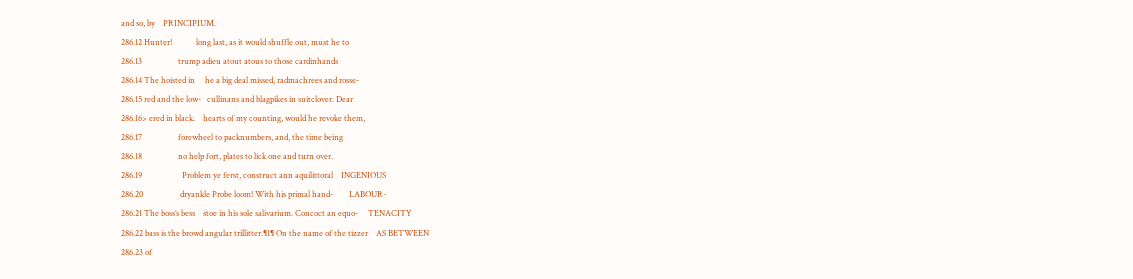and so, by    PRINCIPIUM.
286.12 Hunter!            long last, as it would shuffle out, must he to
286.13                  trump adieu atout atous to those cardinhands
286.14 The hoisted in     he a big deal missed, radmachrees and rosse-
286.15 red and the low-   cullinans and blagpikes in suitclover. Dear
286.16> ered in black.    hearts of my counting, would he revoke them,
286.17                  forewheel to packnumbers, and, the time being
286.18                  no help fort, plates to lick one and turn over.
286.19                    Problem ye ferst, construct ann aquilittoral    INGENIOUS
286.20                  dryankle Probe loom! With his primal hand-        LABOUR-
286.21 The boss’s bess    stoe in his sole salivarium. Concoct an equo-     TENACITY
286.22 bass is the browd angular trillitter.¶1¶ On the name of the tizzer    AS BETWEEN
286.23 of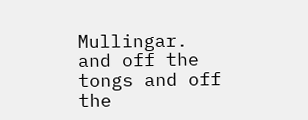Mullingar.      and off the tongs and off the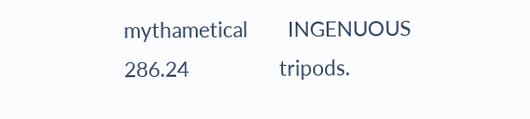mythametical        INGENUOUS
286.24                  tripods.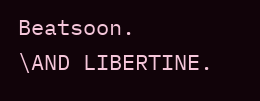Beatsoon.                               \AND LIBERTINE.